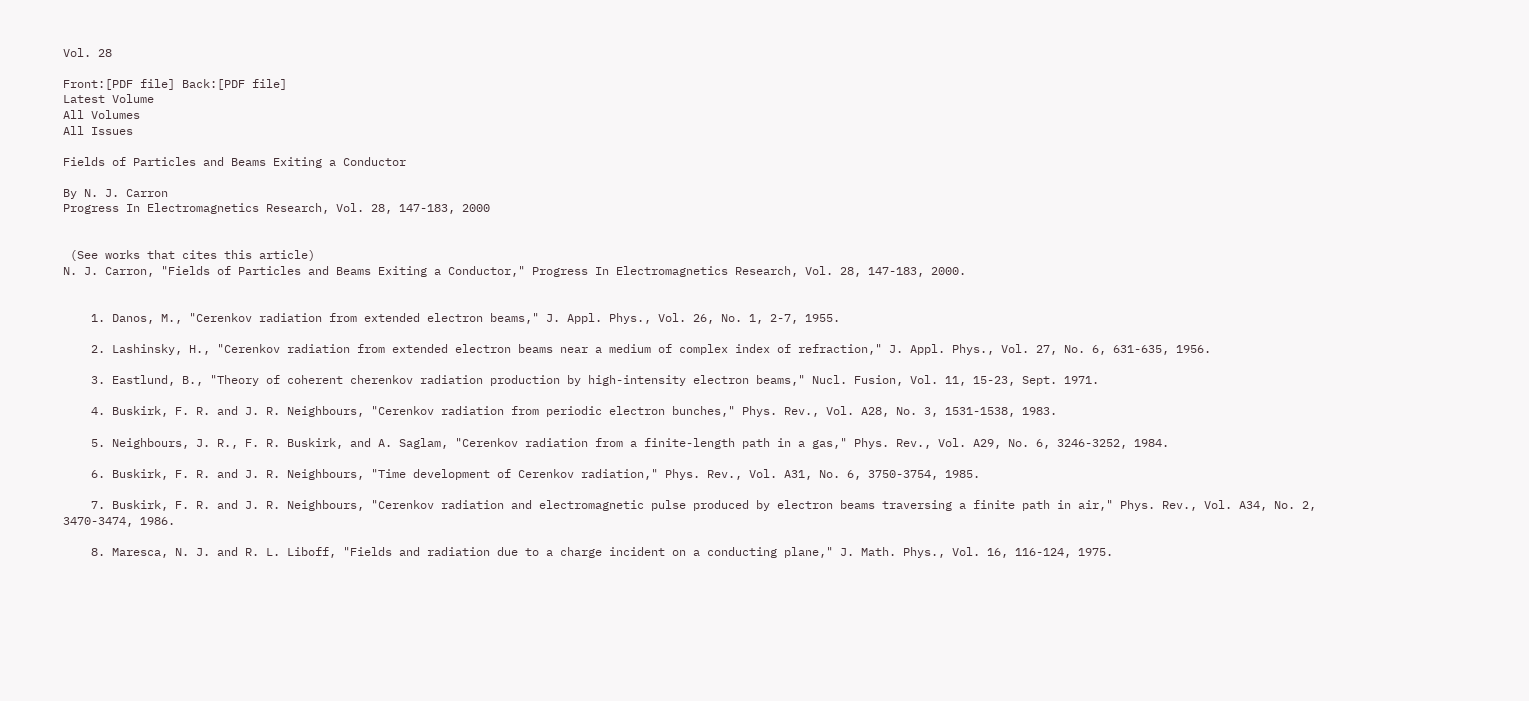Vol. 28

Front:[PDF file] Back:[PDF file]
Latest Volume
All Volumes
All Issues

Fields of Particles and Beams Exiting a Conductor

By N. J. Carron
Progress In Electromagnetics Research, Vol. 28, 147-183, 2000


 (See works that cites this article)
N. J. Carron, "Fields of Particles and Beams Exiting a Conductor," Progress In Electromagnetics Research, Vol. 28, 147-183, 2000.


    1. Danos, M., "Cerenkov radiation from extended electron beams," J. Appl. Phys., Vol. 26, No. 1, 2-7, 1955.

    2. Lashinsky, H., "Cerenkov radiation from extended electron beams near a medium of complex index of refraction," J. Appl. Phys., Vol. 27, No. 6, 631-635, 1956.

    3. Eastlund, B., "Theory of coherent cherenkov radiation production by high-intensity electron beams," Nucl. Fusion, Vol. 11, 15-23, Sept. 1971.

    4. Buskirk, F. R. and J. R. Neighbours, "Cerenkov radiation from periodic electron bunches," Phys. Rev., Vol. A28, No. 3, 1531-1538, 1983.

    5. Neighbours, J. R., F. R. Buskirk, and A. Saglam, "Cerenkov radiation from a finite-length path in a gas," Phys. Rev., Vol. A29, No. 6, 3246-3252, 1984.

    6. Buskirk, F. R. and J. R. Neighbours, "Time development of Cerenkov radiation," Phys. Rev., Vol. A31, No. 6, 3750-3754, 1985.

    7. Buskirk, F. R. and J. R. Neighbours, "Cerenkov radiation and electromagnetic pulse produced by electron beams traversing a finite path in air," Phys. Rev., Vol. A34, No. 2, 3470-3474, 1986.

    8. Maresca, N. J. and R. L. Liboff, "Fields and radiation due to a charge incident on a conducting plane," J. Math. Phys., Vol. 16, 116-124, 1975.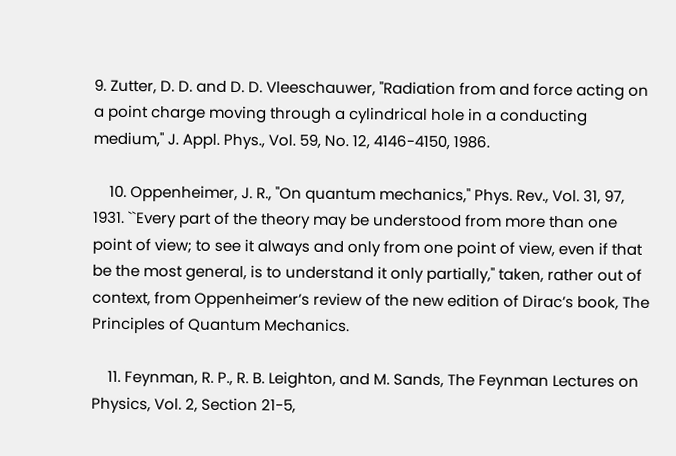9. Zutter, D. D. and D. D. Vleeschauwer, "Radiation from and force acting on a point charge moving through a cylindrical hole in a conducting medium," J. Appl. Phys., Vol. 59, No. 12, 4146-4150, 1986.

    10. Oppenheimer, J. R., "On quantum mechanics," Phys. Rev., Vol. 31, 97, 1931. ``Every part of the theory may be understood from more than one point of view; to see it always and only from one point of view, even if that be the most general, is to understand it only partially," taken, rather out of context, from Oppenheimer’s review of the new edition of Dirac’s book, The Principles of Quantum Mechanics.

    11. Feynman, R. P., R. B. Leighton, and M. Sands, The Feynman Lectures on Physics, Vol. 2, Section 21-5,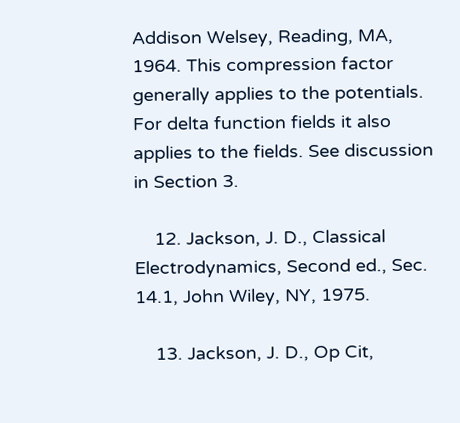Addison Welsey, Reading, MA, 1964. This compression factor generally applies to the potentials. For delta function fields it also applies to the fields. See discussion in Section 3.

    12. Jackson, J. D., Classical Electrodynamics, Second ed., Sec. 14.1, John Wiley, NY, 1975.

    13. Jackson, J. D., Op Cit,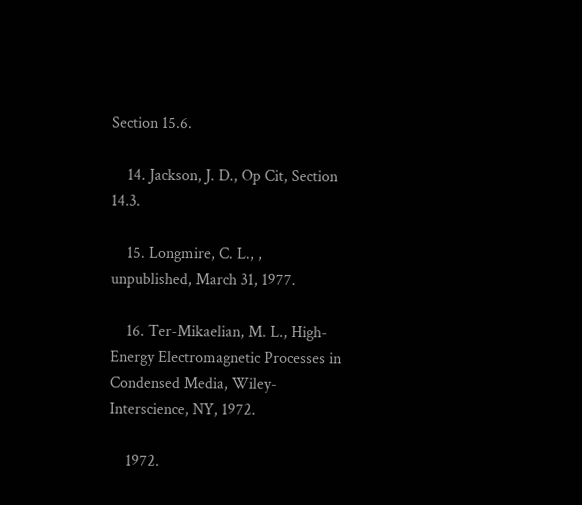Section 15.6.

    14. Jackson, J. D., Op Cit, Section 14.3.

    15. Longmire, C. L., , unpublished, March 31, 1977.

    16. Ter-Mikaelian, M. L., High-Energy Electromagnetic Processes in Condensed Media, Wiley-Interscience, NY, 1972.

    1972.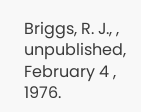Briggs, R. J., , unpublished, February 4 , 1976.